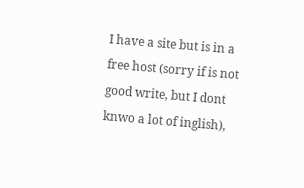I have a site but is in a free host (sorry if is not good write, but I dont knwo a lot of inglish),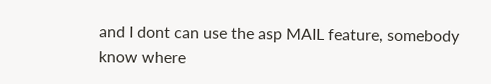and I dont can use the asp MAIL feature, somebody know where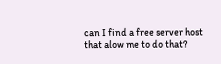can I find a free server host that alow me to do that?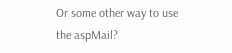Or some other way to use the aspMail?